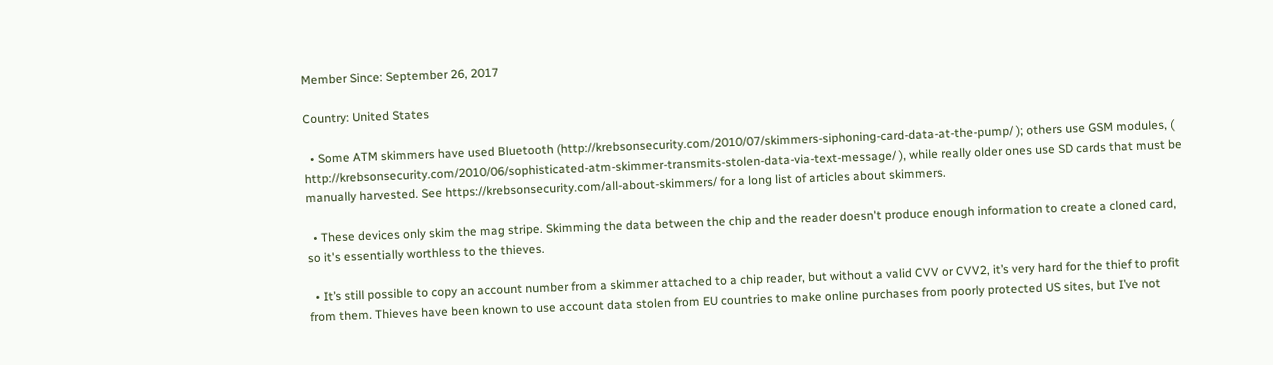Member Since: September 26, 2017

Country: United States

  • Some ATM skimmers have used Bluetooth (http://krebsonsecurity.com/2010/07/skimmers-siphoning-card-data-at-the-pump/ ); others use GSM modules, ( http://krebsonsecurity.com/2010/06/sophisticated-atm-skimmer-transmits-stolen-data-via-text-message/ ), while really older ones use SD cards that must be manually harvested. See https://krebsonsecurity.com/all-about-skimmers/ for a long list of articles about skimmers.

  • These devices only skim the mag stripe. Skimming the data between the chip and the reader doesn't produce enough information to create a cloned card, so it's essentially worthless to the thieves.

  • It’s still possible to copy an account number from a skimmer attached to a chip reader, but without a valid CVV or CVV2, it’s very hard for the thief to profit from them. Thieves have been known to use account data stolen from EU countries to make online purchases from poorly protected US sites, but I’ve not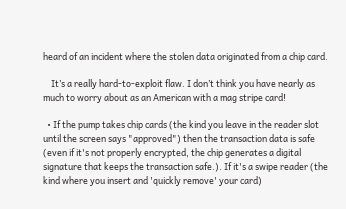heard of an incident where the stolen data originated from a chip card.

    It’s a really hard-to-exploit flaw. I don’t think you have nearly as much to worry about as an American with a mag stripe card!

  • If the pump takes chip cards (the kind you leave in the reader slot until the screen says "approved") then the transaction data is safe (even if it's not properly encrypted, the chip generates a digital signature that keeps the transaction safe.). If it's a swipe reader (the kind where you insert and 'quickly remove' your card)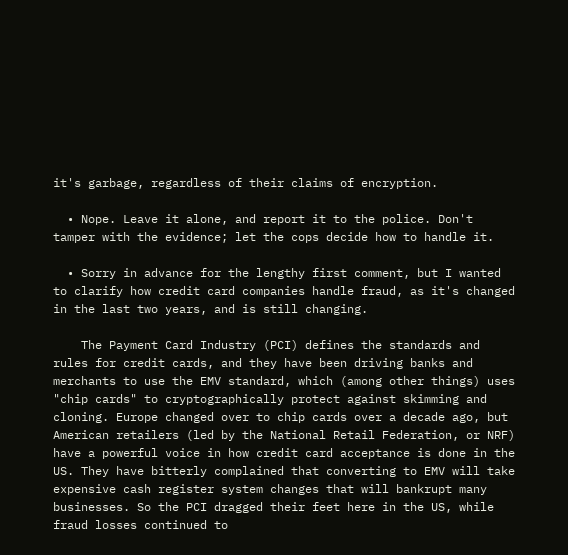it's garbage, regardless of their claims of encryption.

  • Nope. Leave it alone, and report it to the police. Don't tamper with the evidence; let the cops decide how to handle it.

  • Sorry in advance for the lengthy first comment, but I wanted to clarify how credit card companies handle fraud, as it's changed in the last two years, and is still changing.

    The Payment Card Industry (PCI) defines the standards and rules for credit cards, and they have been driving banks and merchants to use the EMV standard, which (among other things) uses "chip cards" to cryptographically protect against skimming and cloning. Europe changed over to chip cards over a decade ago, but American retailers (led by the National Retail Federation, or NRF) have a powerful voice in how credit card acceptance is done in the US. They have bitterly complained that converting to EMV will take expensive cash register system changes that will bankrupt many businesses. So the PCI dragged their feet here in the US, while fraud losses continued to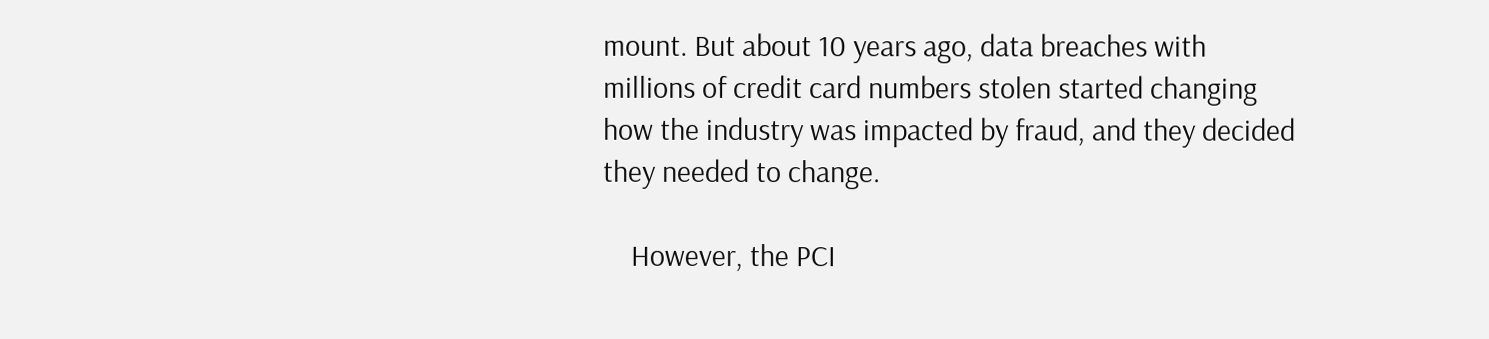mount. But about 10 years ago, data breaches with millions of credit card numbers stolen started changing how the industry was impacted by fraud, and they decided they needed to change.

    However, the PCI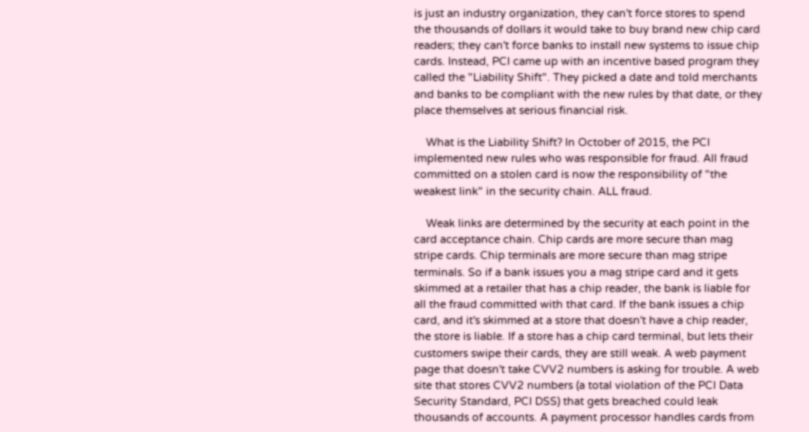is just an industry organization, they can't force stores to spend the thousands of dollars it would take to buy brand new chip card readers; they can't force banks to install new systems to issue chip cards. Instead, PCI came up with an incentive based program they called the "Liability Shift". They picked a date and told merchants and banks to be compliant with the new rules by that date, or they place themselves at serious financial risk.

    What is the Liability Shift? In October of 2015, the PCI implemented new rules who was responsible for fraud. All fraud committed on a stolen card is now the responsibility of "the weakest link" in the security chain. ALL fraud.

    Weak links are determined by the security at each point in the card acceptance chain. Chip cards are more secure than mag stripe cards. Chip terminals are more secure than mag stripe terminals. So if a bank issues you a mag stripe card and it gets skimmed at a retailer that has a chip reader, the bank is liable for all the fraud committed with that card. If the bank issues a chip card, and it's skimmed at a store that doesn't have a chip reader, the store is liable. If a store has a chip card terminal, but lets their customers swipe their cards, they are still weak. A web payment page that doesn't take CVV2 numbers is asking for trouble. A web site that stores CVV2 numbers (a total violation of the PCI Data Security Standard, PCI DSS) that gets breached could leak thousands of accounts. A payment processor handles cards from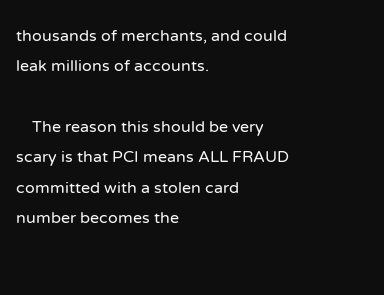thousands of merchants, and could leak millions of accounts.

    The reason this should be very scary is that PCI means ALL FRAUD committed with a stolen card number becomes the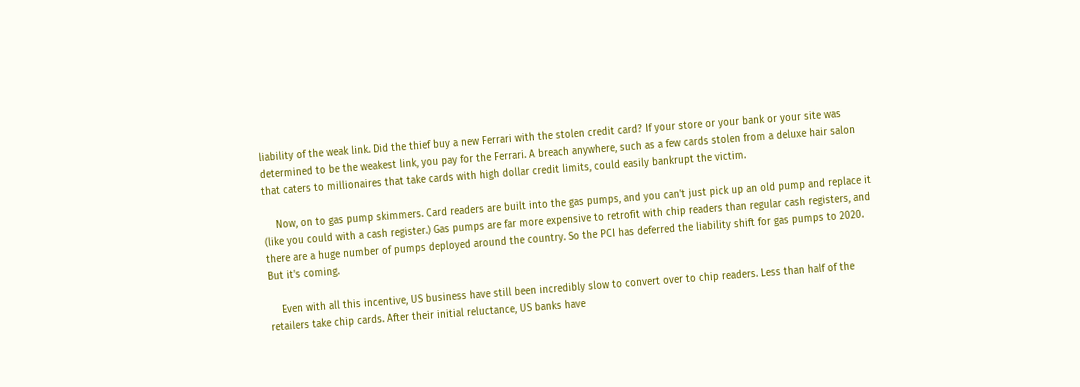liability of the weak link. Did the thief buy a new Ferrari with the stolen credit card? If your store or your bank or your site was determined to be the weakest link, you pay for the Ferrari. A breach anywhere, such as a few cards stolen from a deluxe hair salon that caters to millionaires that take cards with high dollar credit limits, could easily bankrupt the victim.

    Now, on to gas pump skimmers. Card readers are built into the gas pumps, and you can't just pick up an old pump and replace it (like you could with a cash register.) Gas pumps are far more expensive to retrofit with chip readers than regular cash registers, and there are a huge number of pumps deployed around the country. So the PCI has deferred the liability shift for gas pumps to 2020. But it's coming.

    Even with all this incentive, US business have still been incredibly slow to convert over to chip readers. Less than half of the retailers take chip cards. After their initial reluctance, US banks have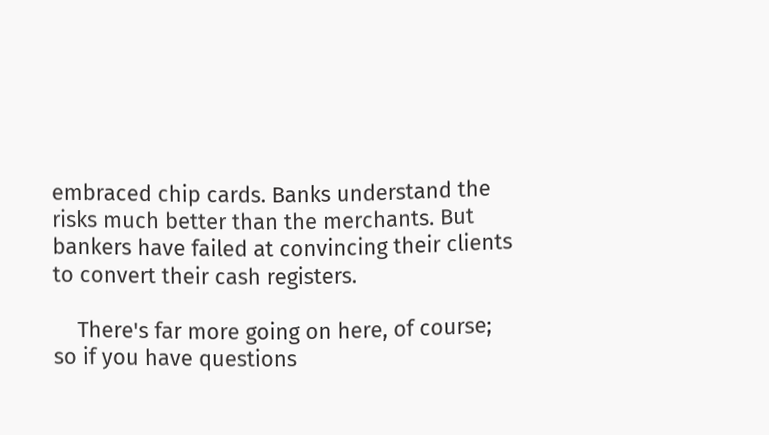embraced chip cards. Banks understand the risks much better than the merchants. But bankers have failed at convincing their clients to convert their cash registers.

    There's far more going on here, of course; so if you have questions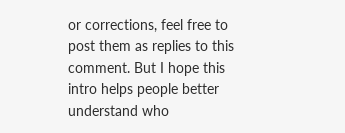or corrections, feel free to post them as replies to this comment. But I hope this intro helps people better understand who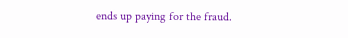ends up paying for the fraud.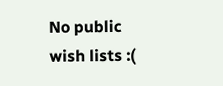No public wish lists :(